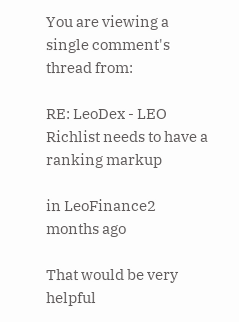You are viewing a single comment's thread from:

RE: LeoDex - LEO Richlist needs to have a ranking markup

in LeoFinance2 months ago

That would be very helpful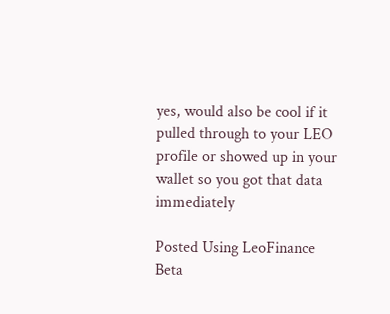yes, would also be cool if it pulled through to your LEO profile or showed up in your wallet so you got that data immediately

Posted Using LeoFinance Beta